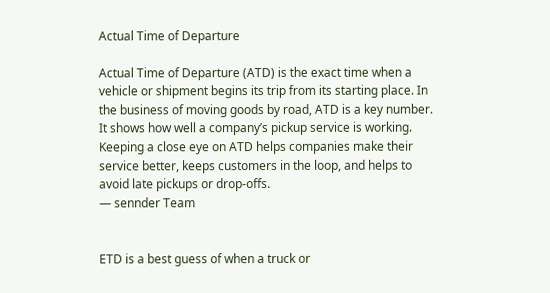Actual Time of Departure

Actual Time of Departure (ATD) is the exact time when a vehicle or shipment begins its trip from its starting place. In the business of moving goods by road, ATD is a key number. It shows how well a company’s pickup service is working. Keeping a close eye on ATD helps companies make their service better, keeps customers in the loop, and helps to avoid late pickups or drop-offs.
— sennder Team


ETD is a best guess of when a truck or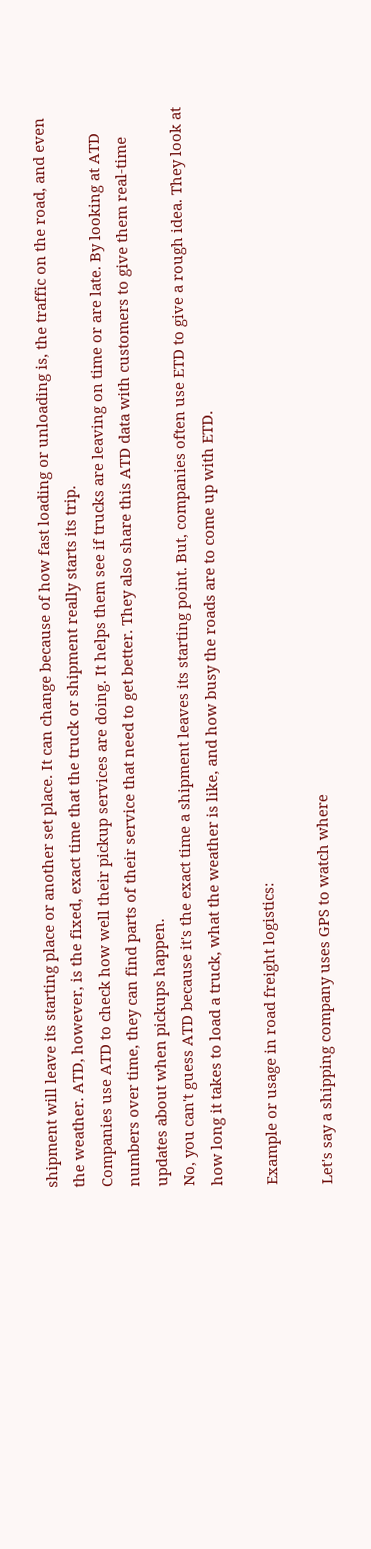shipment will leave its starting place or another set place. It can change because of how fast loading or unloading is, the traffic on the road, and even the weather. ATD, however, is the fixed, exact time that the truck or shipment really starts its trip.
Companies use ATD to check how well their pickup services are doing. It helps them see if trucks are leaving on time or are late. By looking at ATD numbers over time, they can find parts of their service that need to get better. They also share this ATD data with customers to give them real-time updates about when pickups happen.
No, you can't guess ATD because it's the exact time a shipment leaves its starting point. But, companies often use ETD to give a rough idea. They look at how long it takes to load a truck, what the weather is like, and how busy the roads are to come up with ETD.

Example or usage in road freight logistics:

Let's say a shipping company uses GPS to watch where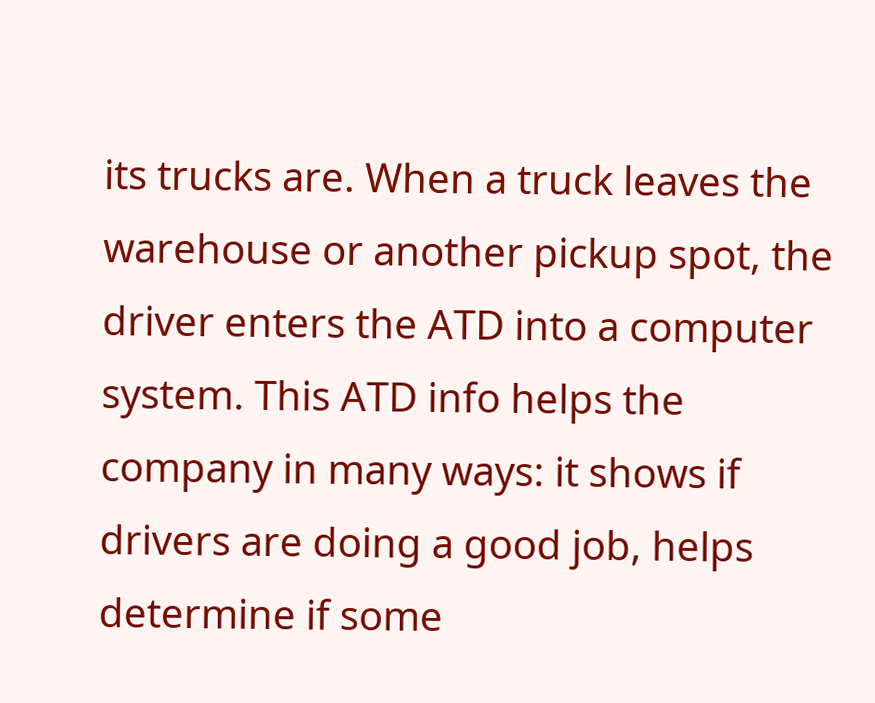its trucks are. When a truck leaves the warehouse or another pickup spot, the driver enters the ATD into a computer system. This ATD info helps the company in many ways: it shows if drivers are doing a good job, helps determine if some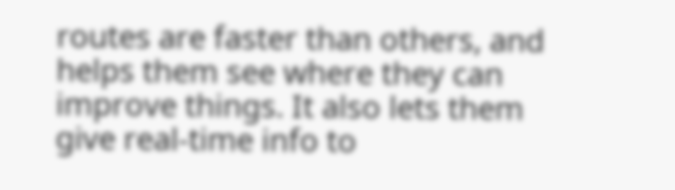routes are faster than others, and helps them see where they can improve things. It also lets them give real-time info to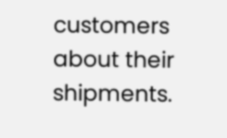customers about their shipments.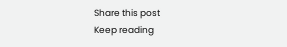Share this post
Keep reading